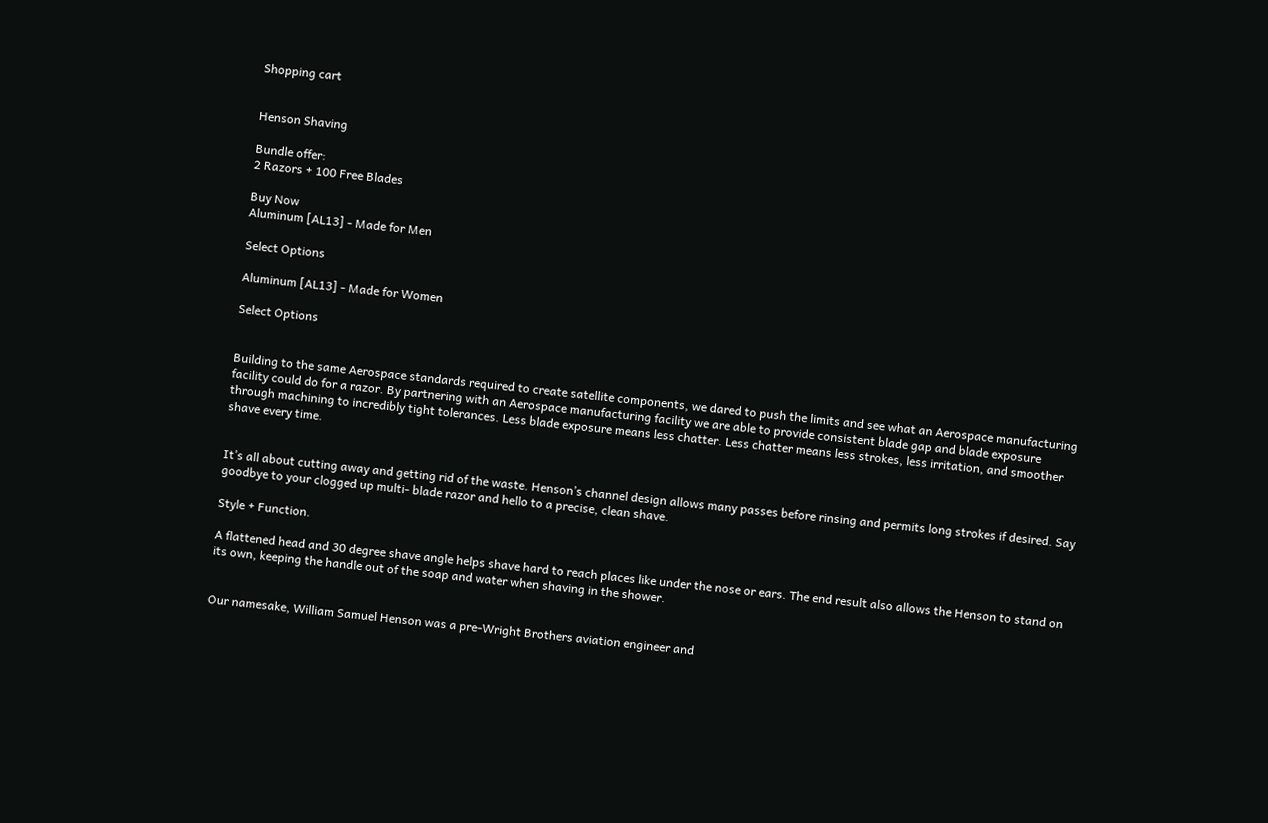Shopping cart


Henson Shaving

Bundle offer:
2 Razors + 100 Free Blades

Buy Now
Aluminum [AL13] - Made for Men

Select Options

Aluminum [AL13] - Made for Women

Select Options


Building to the same Aerospace standards required to create satellite components, we dared to push the limits and see what an Aerospace manufacturing facility could do for a razor. By partnering with an Aerospace manufacturing facility we are able to provide consistent blade gap and blade exposure through machining to incredibly tight tolerances. Less blade exposure means less chatter. Less chatter means less strokes, less irritation, and smoother shave every time.


It’s all about cutting away and getting rid of the waste. Henson’s channel design allows many passes before rinsing and permits long strokes if desired. Say goodbye to your clogged up multi- blade razor and hello to a precise, clean shave.

Style + Function.

A flattened head and 30 degree shave angle helps shave hard to reach places like under the nose or ears. The end result also allows the Henson to stand on its own, keeping the handle out of the soap and water when shaving in the shower.


Our namesake, William Samuel Henson was a pre-Wright Brothers aviation engineer and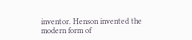inventor. Henson invented the modern form of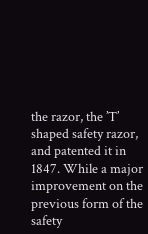the razor, the ’T’ shaped safety razor, and patented it in 1847. While a major improvement on the previous form of the safety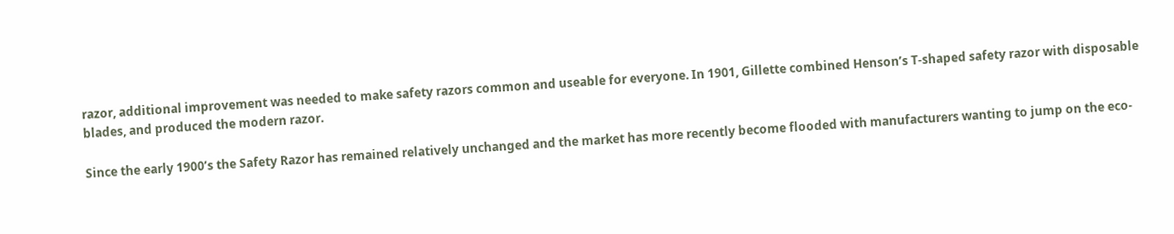razor, additional improvement was needed to make safety razors common and useable for everyone. In 1901, Gillette combined Henson’s T-shaped safety razor with disposable blades, and produced the modern razor.

Since the early 1900’s the Safety Razor has remained relatively unchanged and the market has more recently become flooded with manufacturers wanting to jump on the eco-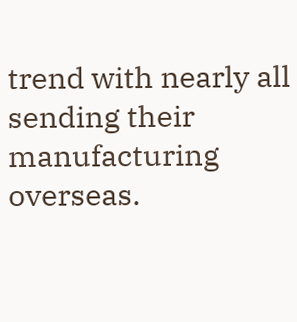trend with nearly all sending their manufacturing overseas.